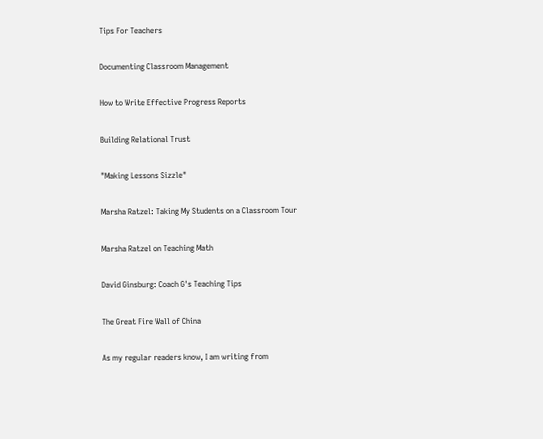Tips For Teachers

Documenting Classroom Management

How to Write Effective Progress Reports

Building Relational Trust

"Making Lessons Sizzle"

Marsha Ratzel: Taking My Students on a Classroom Tour

Marsha Ratzel on Teaching Math

David Ginsburg: Coach G's Teaching Tips

The Great Fire Wall of China

As my regular readers know, I am writing from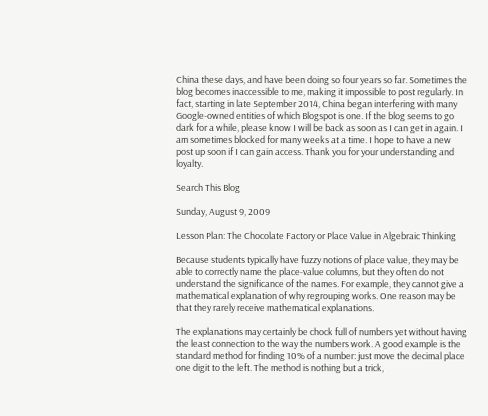China these days, and have been doing so four years so far. Sometimes the blog becomes inaccessible to me, making it impossible to post regularly. In fact, starting in late September 2014, China began interfering with many Google-owned entities of which Blogspot is one. If the blog seems to go dark for a while, please know I will be back as soon as I can get in again. I am sometimes blocked for many weeks at a time. I hope to have a new post up soon if I can gain access. Thank you for your understanding and loyalty.

Search This Blog

Sunday, August 9, 2009

Lesson Plan: The Chocolate Factory or Place Value in Algebraic Thinking

Because students typically have fuzzy notions of place value, they may be able to correctly name the place-value columns, but they often do not understand the significance of the names. For example, they cannot give a mathematical explanation of why regrouping works. One reason may be that they rarely receive mathematical explanations.

The explanations may certainly be chock full of numbers yet without having the least connection to the way the numbers work. A good example is the standard method for finding 10% of a number: just move the decimal place one digit to the left. The method is nothing but a trick,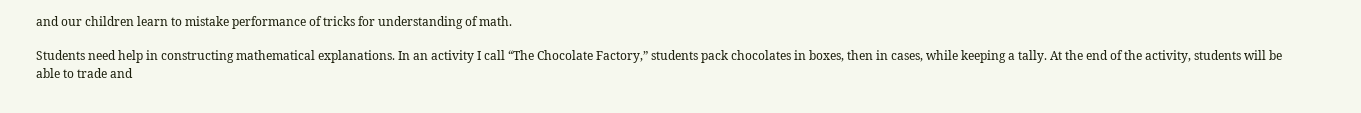and our children learn to mistake performance of tricks for understanding of math.

Students need help in constructing mathematical explanations. In an activity I call “The Chocolate Factory,” students pack chocolates in boxes, then in cases, while keeping a tally. At the end of the activity, students will be able to trade and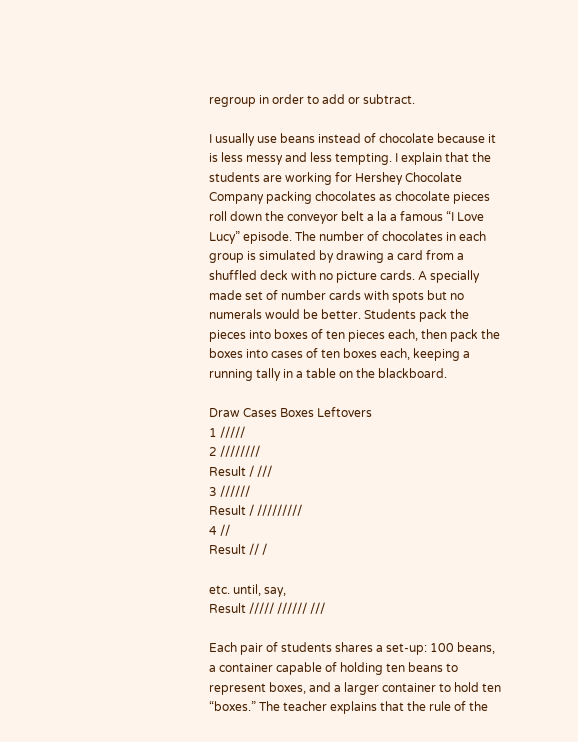regroup in order to add or subtract.

I usually use beans instead of chocolate because it is less messy and less tempting. I explain that the students are working for Hershey Chocolate Company packing chocolates as chocolate pieces roll down the conveyor belt a la a famous “I Love Lucy” episode. The number of chocolates in each group is simulated by drawing a card from a shuffled deck with no picture cards. A specially made set of number cards with spots but no numerals would be better. Students pack the pieces into boxes of ten pieces each, then pack the boxes into cases of ten boxes each, keeping a running tally in a table on the blackboard.

Draw Cases Boxes Leftovers
1 /////
2 ////////
Result / ///
3 //////
Result / /////////
4 //
Result // /

etc. until, say,
Result ///// ////// ///

Each pair of students shares a set-up: 100 beans, a container capable of holding ten beans to represent boxes, and a larger container to hold ten “boxes.” The teacher explains that the rule of the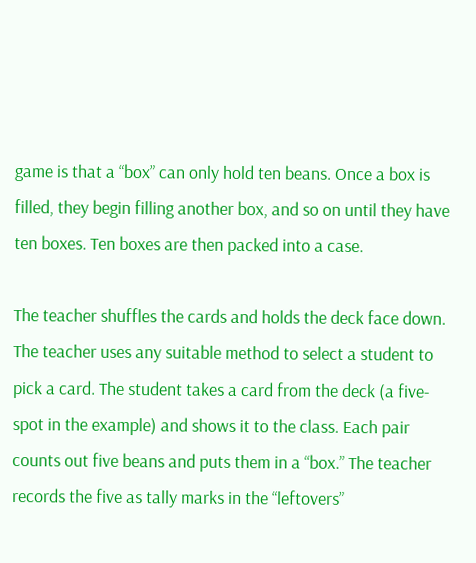game is that a “box” can only hold ten beans. Once a box is filled, they begin filling another box, and so on until they have ten boxes. Ten boxes are then packed into a case.

The teacher shuffles the cards and holds the deck face down. The teacher uses any suitable method to select a student to pick a card. The student takes a card from the deck (a five-spot in the example) and shows it to the class. Each pair counts out five beans and puts them in a “box.” The teacher records the five as tally marks in the “leftovers”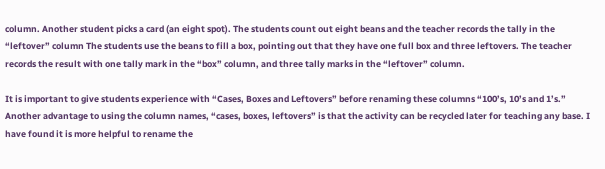column. Another student picks a card (an eight spot). The students count out eight beans and the teacher records the tally in the “leftover” column The students use the beans to fill a box, pointing out that they have one full box and three leftovers. The teacher records the result with one tally mark in the “box” column, and three tally marks in the “leftover” column.

It is important to give students experience with “Cases, Boxes and Leftovers” before renaming these columns “100’s, 10’s and 1’s.” Another advantage to using the column names, “cases, boxes, leftovers” is that the activity can be recycled later for teaching any base. I have found it is more helpful to rename the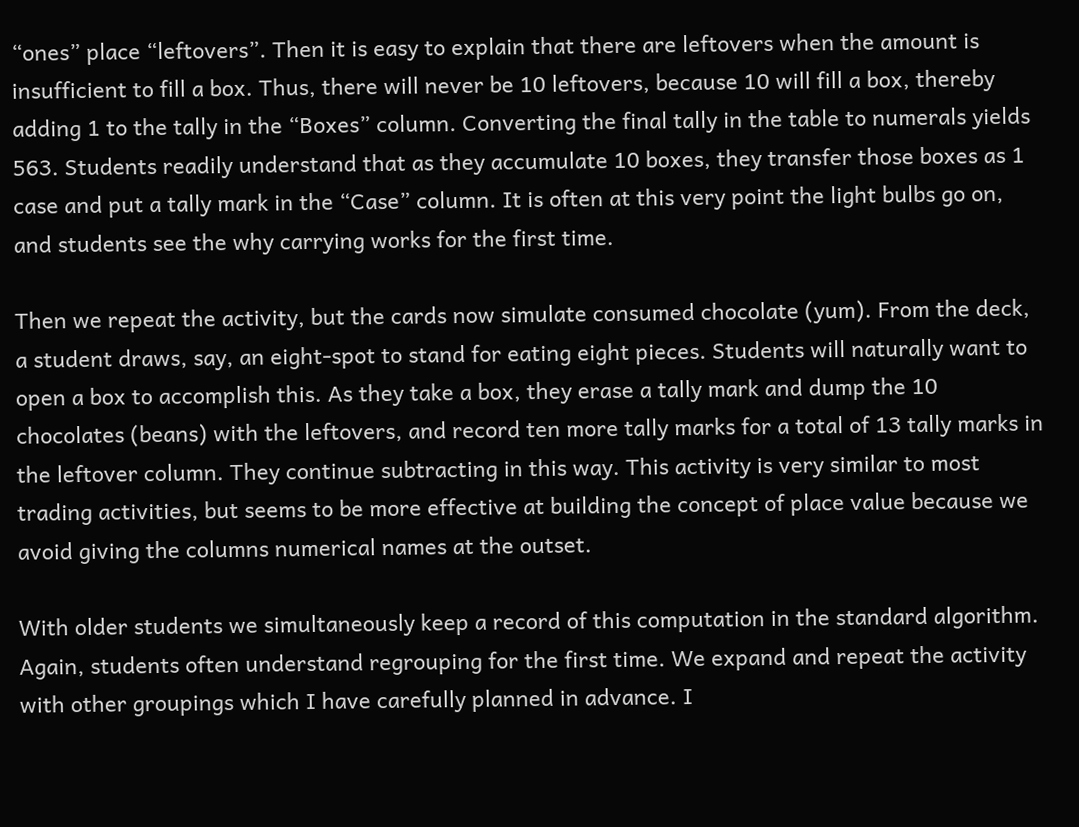“ones” place “leftovers”. Then it is easy to explain that there are leftovers when the amount is insufficient to fill a box. Thus, there will never be 10 leftovers, because 10 will fill a box, thereby adding 1 to the tally in the “Boxes” column. Converting the final tally in the table to numerals yields 563. Students readily understand that as they accumulate 10 boxes, they transfer those boxes as 1 case and put a tally mark in the “Case” column. It is often at this very point the light bulbs go on, and students see the why carrying works for the first time.

Then we repeat the activity, but the cards now simulate consumed chocolate (yum). From the deck, a student draws, say, an eight-spot to stand for eating eight pieces. Students will naturally want to open a box to accomplish this. As they take a box, they erase a tally mark and dump the 10 chocolates (beans) with the leftovers, and record ten more tally marks for a total of 13 tally marks in the leftover column. They continue subtracting in this way. This activity is very similar to most trading activities, but seems to be more effective at building the concept of place value because we avoid giving the columns numerical names at the outset.

With older students we simultaneously keep a record of this computation in the standard algorithm. Again, students often understand regrouping for the first time. We expand and repeat the activity with other groupings which I have carefully planned in advance. I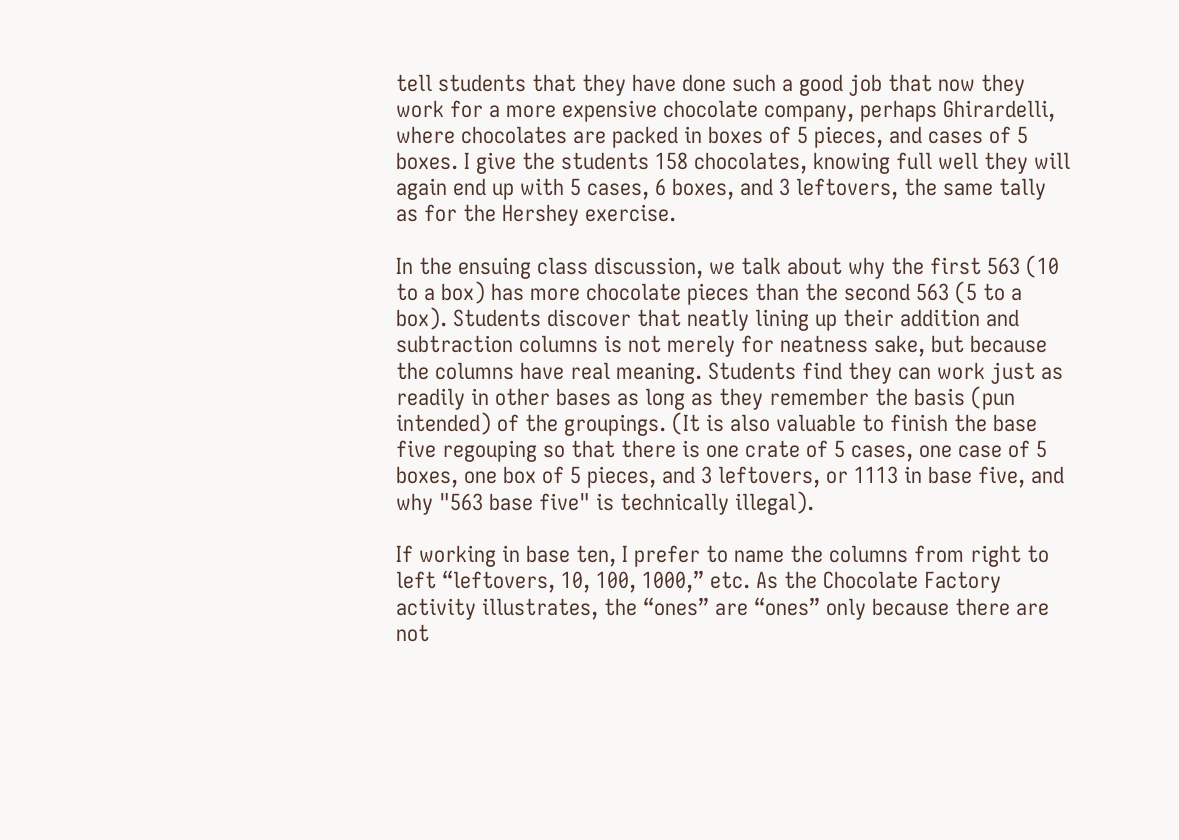tell students that they have done such a good job that now they work for a more expensive chocolate company, perhaps Ghirardelli, where chocolates are packed in boxes of 5 pieces, and cases of 5 boxes. I give the students 158 chocolates, knowing full well they will again end up with 5 cases, 6 boxes, and 3 leftovers, the same tally as for the Hershey exercise.

In the ensuing class discussion, we talk about why the first 563 (10 to a box) has more chocolate pieces than the second 563 (5 to a box). Students discover that neatly lining up their addition and subtraction columns is not merely for neatness sake, but because the columns have real meaning. Students find they can work just as readily in other bases as long as they remember the basis (pun intended) of the groupings. (It is also valuable to finish the base five regouping so that there is one crate of 5 cases, one case of 5 boxes, one box of 5 pieces, and 3 leftovers, or 1113 in base five, and why "563 base five" is technically illegal).

If working in base ten, I prefer to name the columns from right to left “leftovers, 10, 100, 1000,” etc. As the Chocolate Factory activity illustrates, the “ones” are “ones” only because there are not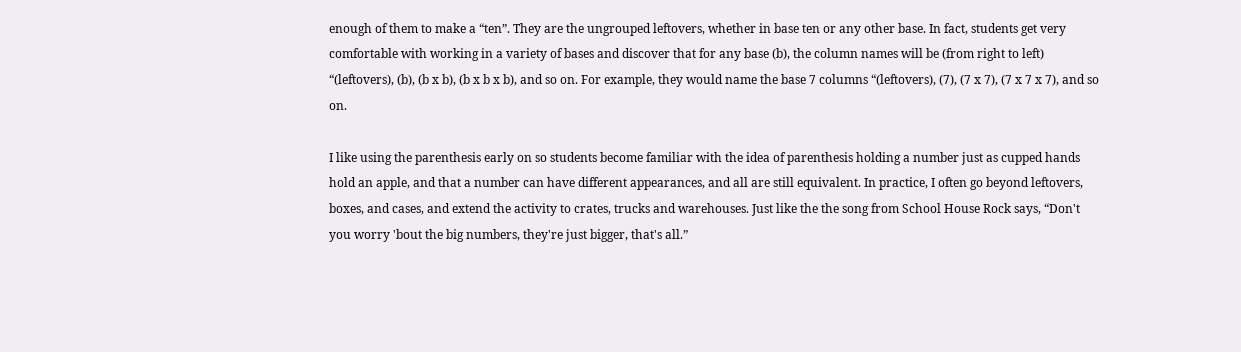enough of them to make a “ten”. They are the ungrouped leftovers, whether in base ten or any other base. In fact, students get very comfortable with working in a variety of bases and discover that for any base (b), the column names will be (from right to left) “(leftovers), (b), (b x b), (b x b x b), and so on. For example, they would name the base 7 columns “(leftovers), (7), (7 x 7), (7 x 7 x 7), and so on.

I like using the parenthesis early on so students become familiar with the idea of parenthesis holding a number just as cupped hands hold an apple, and that a number can have different appearances, and all are still equivalent. In practice, I often go beyond leftovers, boxes, and cases, and extend the activity to crates, trucks and warehouses. Just like the the song from School House Rock says, “Don't you worry 'bout the big numbers, they're just bigger, that's all.”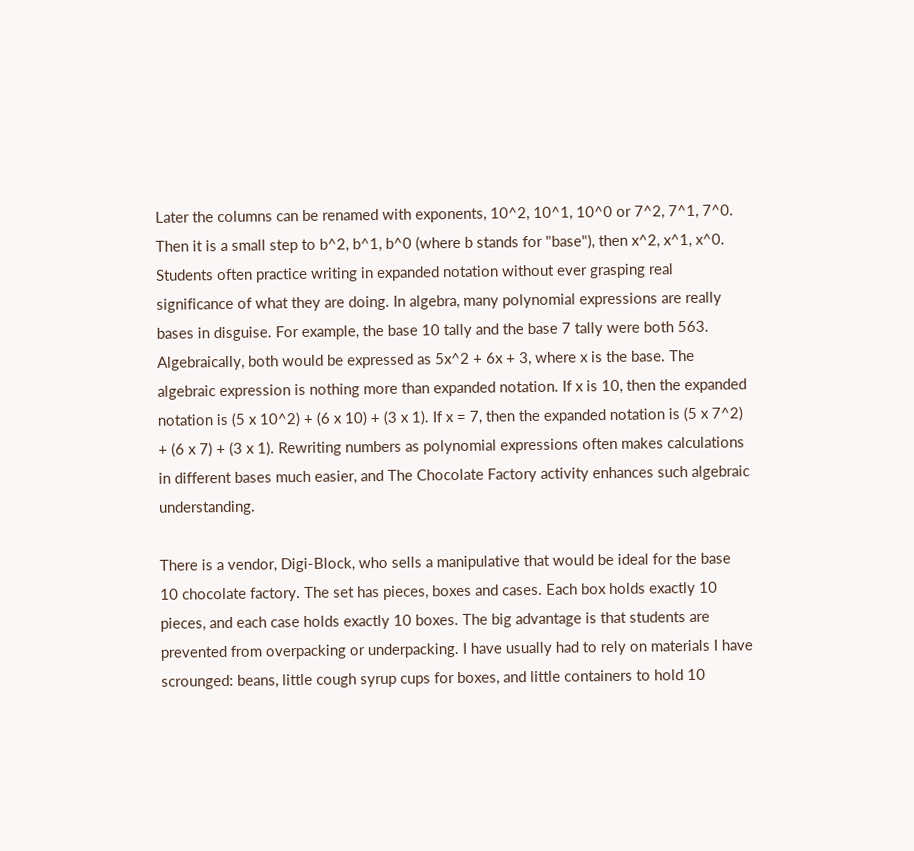Later the columns can be renamed with exponents, 10^2, 10^1, 10^0 or 7^2, 7^1, 7^0. Then it is a small step to b^2, b^1, b^0 (where b stands for "base"), then x^2, x^1, x^0. Students often practice writing in expanded notation without ever grasping real significance of what they are doing. In algebra, many polynomial expressions are really bases in disguise. For example, the base 10 tally and the base 7 tally were both 563. Algebraically, both would be expressed as 5x^2 + 6x + 3, where x is the base. The algebraic expression is nothing more than expanded notation. If x is 10, then the expanded notation is (5 x 10^2) + (6 x 10) + (3 x 1). If x = 7, then the expanded notation is (5 x 7^2) + (6 x 7) + (3 x 1). Rewriting numbers as polynomial expressions often makes calculations in different bases much easier, and The Chocolate Factory activity enhances such algebraic understanding.

There is a vendor, Digi-Block, who sells a manipulative that would be ideal for the base 10 chocolate factory. The set has pieces, boxes and cases. Each box holds exactly 10 pieces, and each case holds exactly 10 boxes. The big advantage is that students are prevented from overpacking or underpacking. I have usually had to rely on materials I have scrounged: beans, little cough syrup cups for boxes, and little containers to hold 10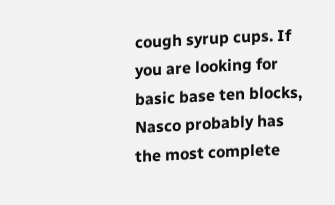cough syrup cups. If you are looking for basic base ten blocks, Nasco probably has the most complete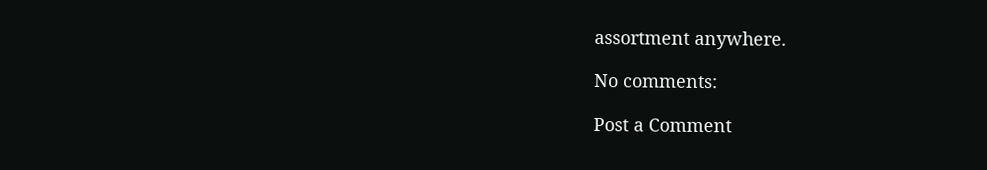assortment anywhere.

No comments:

Post a Comment